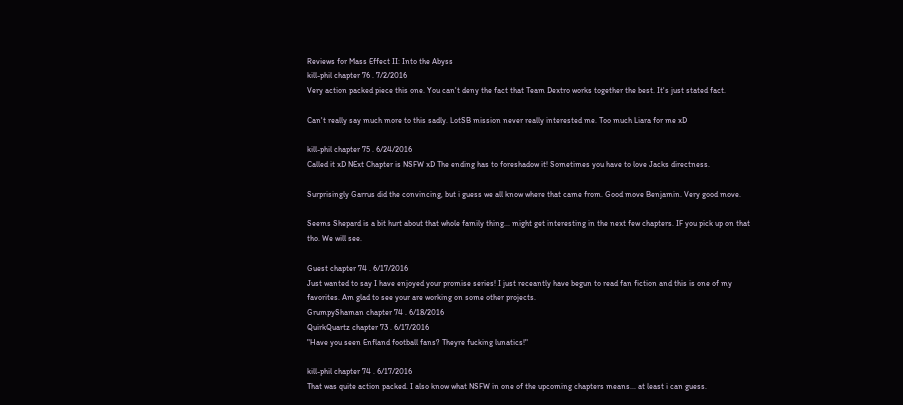Reviews for Mass Effect II: Into the Abyss
kill-phil chapter 76 . 7/2/2016
Very action packed piece this one. You can't deny the fact that Team Dextro works together the best. It's just stated fact.

Can't really say much more to this sadly. LotSB mission never really interested me. Too much Liara for me xD

kill-phil chapter 75 . 6/24/2016
Called it xD NExt Chapter is NSFW xD The ending has to foreshadow it! Sometimes you have to love Jacks directness.

Surprisingly Garrus did the convincing, but i guess we all know where that came from. Good move Benjamin. Very good move.

Seems Shepard is a bit hurt about that whole family thing... might get interesting in the next few chapters. IF you pick up on that tho. We will see.

Guest chapter 74 . 6/17/2016
Just wanted to say I have enjoyed your promise series! I just receantly have begun to read fan fiction and this is one of my favorites. Am glad to see your are working on some other projects.
GrumpyShaman chapter 74 . 6/18/2016
QuirkQuartz chapter 73 . 6/17/2016
"Have you seen Enfland football fans? Theyre fucking lunatics!"

kill-phil chapter 74 . 6/17/2016
That was quite action packed. I also know what NSFW in one of the upcoming chapters means... at least i can guess.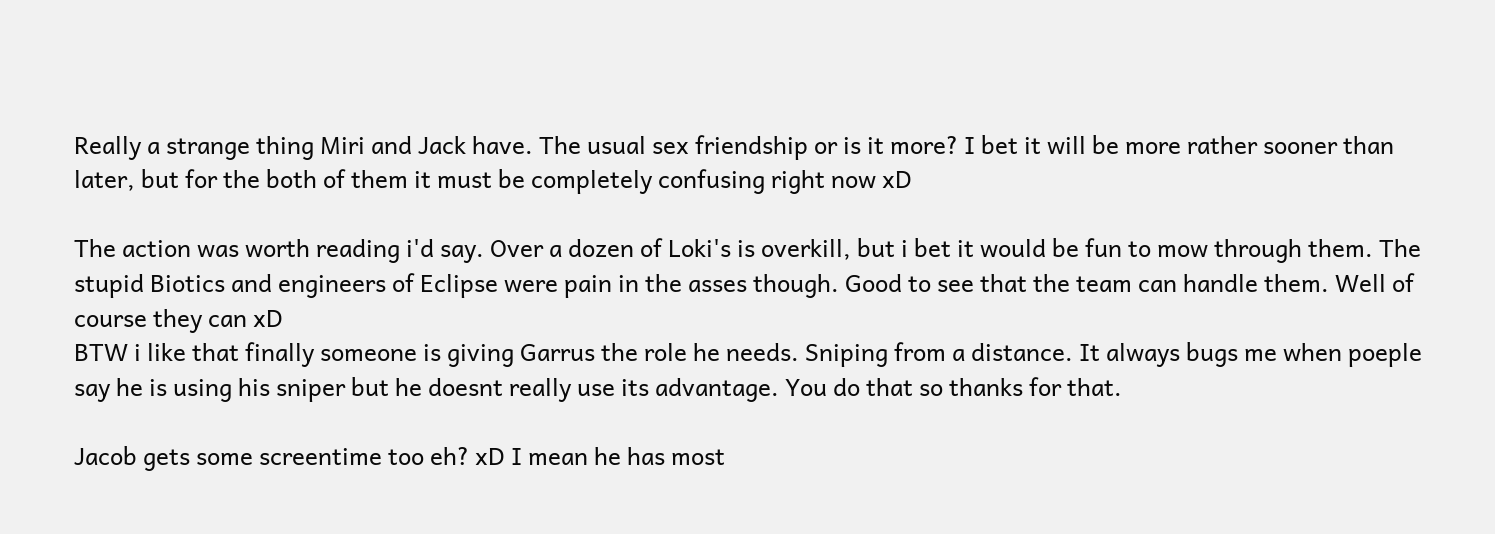Really a strange thing Miri and Jack have. The usual sex friendship or is it more? I bet it will be more rather sooner than later, but for the both of them it must be completely confusing right now xD

The action was worth reading i'd say. Over a dozen of Loki's is overkill, but i bet it would be fun to mow through them. The stupid Biotics and engineers of Eclipse were pain in the asses though. Good to see that the team can handle them. Well of course they can xD
BTW i like that finally someone is giving Garrus the role he needs. Sniping from a distance. It always bugs me when poeple say he is using his sniper but he doesnt really use its advantage. You do that so thanks for that.

Jacob gets some screentime too eh? xD I mean he has most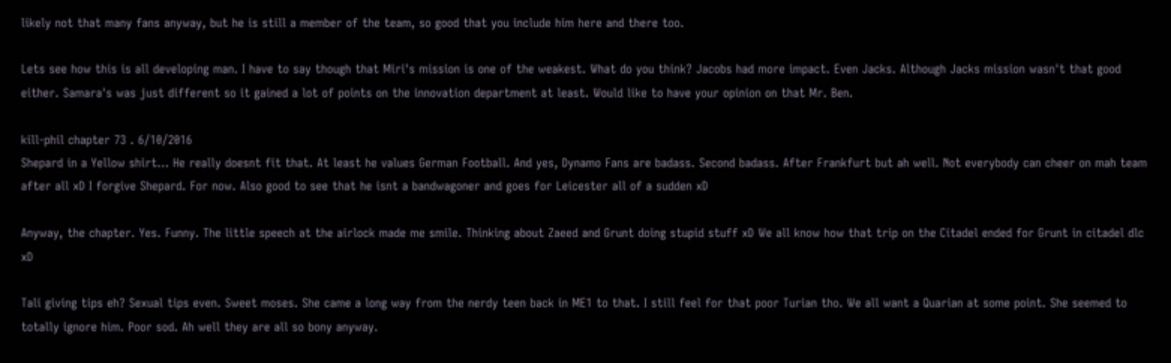likely not that many fans anyway, but he is still a member of the team, so good that you include him here and there too.

Lets see how this is all developing man. I have to say though that Miri's mission is one of the weakest. What do you think? Jacobs had more impact. Even Jacks. Although Jacks mission wasn't that good either. Samara's was just different so it gained a lot of points on the innovation department at least. Would like to have your opinion on that Mr. Ben.

kill-phil chapter 73 . 6/10/2016
Shepard in a Yellow shirt... He really doesnt fit that. At least he values German Football. And yes, Dynamo Fans are badass. Second badass. After Frankfurt but ah well. Not everybody can cheer on mah team after all xD I forgive Shepard. For now. Also good to see that he isnt a bandwagoner and goes for Leicester all of a sudden xD

Anyway, the chapter. Yes. Funny. The little speech at the airlock made me smile. Thinking about Zaeed and Grunt doing stupid stuff xD We all know how that trip on the Citadel ended for Grunt in citadel dlc xD

Tali giving tips eh? Sexual tips even. Sweet moses. She came a long way from the nerdy teen back in ME1 to that. I still feel for that poor Turian tho. We all want a Quarian at some point. She seemed to totally ignore him. Poor sod. Ah well they are all so bony anyway.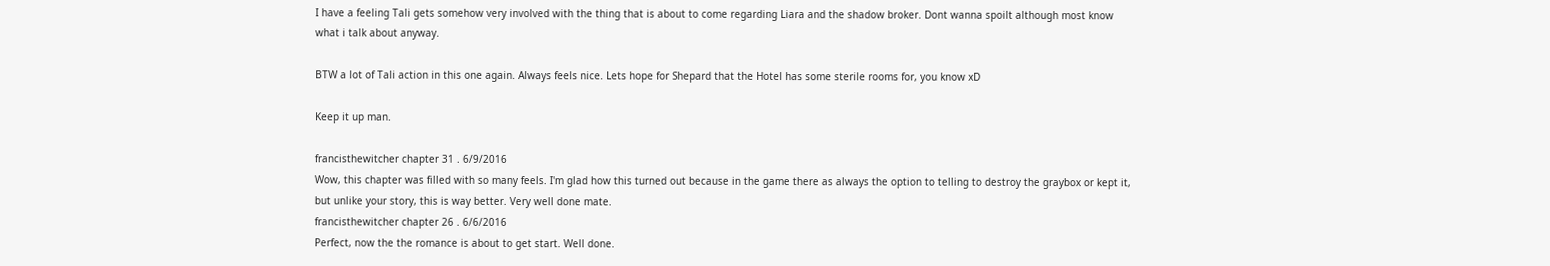I have a feeling Tali gets somehow very involved with the thing that is about to come regarding Liara and the shadow broker. Dont wanna spoilt although most know what i talk about anyway.

BTW a lot of Tali action in this one again. Always feels nice. Lets hope for Shepard that the Hotel has some sterile rooms for, you know xD

Keep it up man.

francisthewitcher chapter 31 . 6/9/2016
Wow, this chapter was filled with so many feels. I'm glad how this turned out because in the game there as always the option to telling to destroy the graybox or kept it, but unlike your story, this is way better. Very well done mate.
francisthewitcher chapter 26 . 6/6/2016
Perfect, now the the romance is about to get start. Well done.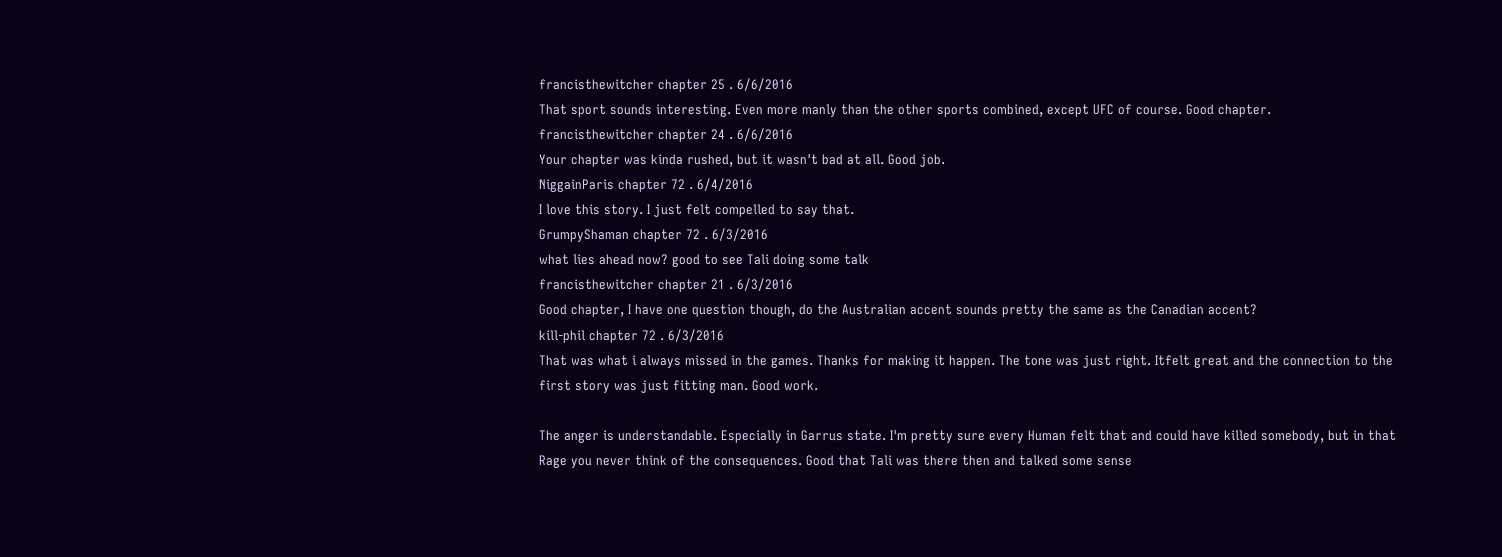francisthewitcher chapter 25 . 6/6/2016
That sport sounds interesting. Even more manly than the other sports combined, except UFC of course. Good chapter.
francisthewitcher chapter 24 . 6/6/2016
Your chapter was kinda rushed, but it wasn't bad at all. Good job.
NiggainParis chapter 72 . 6/4/2016
I love this story. I just felt compelled to say that.
GrumpyShaman chapter 72 . 6/3/2016
what lies ahead now? good to see Tali doing some talk
francisthewitcher chapter 21 . 6/3/2016
Good chapter, I have one question though, do the Australian accent sounds pretty the same as the Canadian accent?
kill-phil chapter 72 . 6/3/2016
That was what i always missed in the games. Thanks for making it happen. The tone was just right. Itfelt great and the connection to the first story was just fitting man. Good work.

The anger is understandable. Especially in Garrus state. I'm pretty sure every Human felt that and could have killed somebody, but in that Rage you never think of the consequences. Good that Tali was there then and talked some sense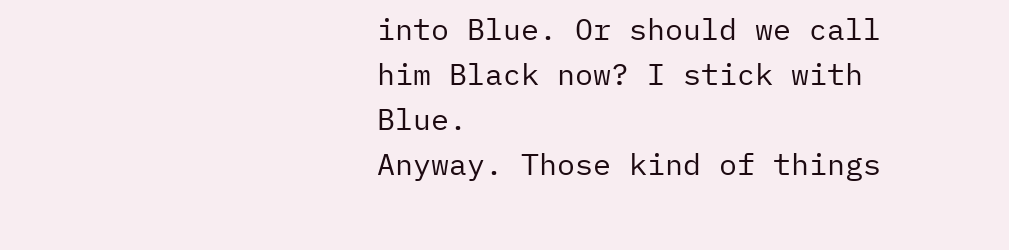into Blue. Or should we call him Black now? I stick with Blue.
Anyway. Those kind of things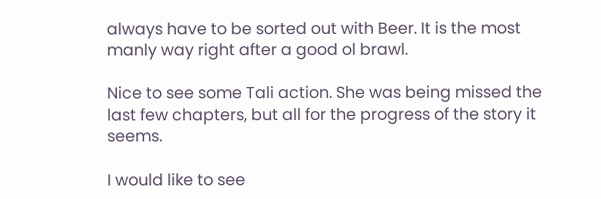always have to be sorted out with Beer. It is the most manly way right after a good ol brawl.

Nice to see some Tali action. She was being missed the last few chapters, but all for the progress of the story it seems.

I would like to see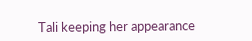Tali keeping her appearance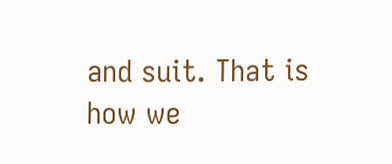and suit. That is how we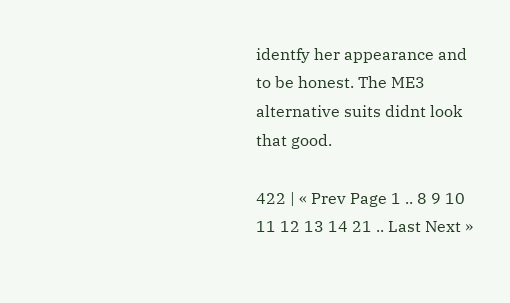identfy her appearance and to be honest. The ME3 alternative suits didnt look that good.

422 | « Prev Page 1 .. 8 9 10 11 12 13 14 21 .. Last Next »